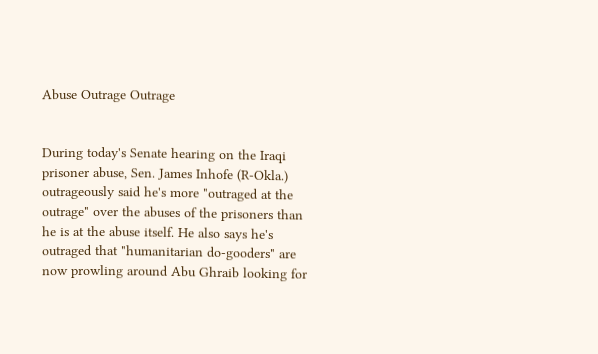Abuse Outrage Outrage


During today's Senate hearing on the Iraqi prisoner abuse, Sen. James Inhofe (R-Okla.) outrageously said he's more "outraged at the outrage" over the abuses of the prisoners than he is at the abuse itself. He also says he's outraged that "humanitarian do-gooders" are now prowling around Abu Ghraib looking for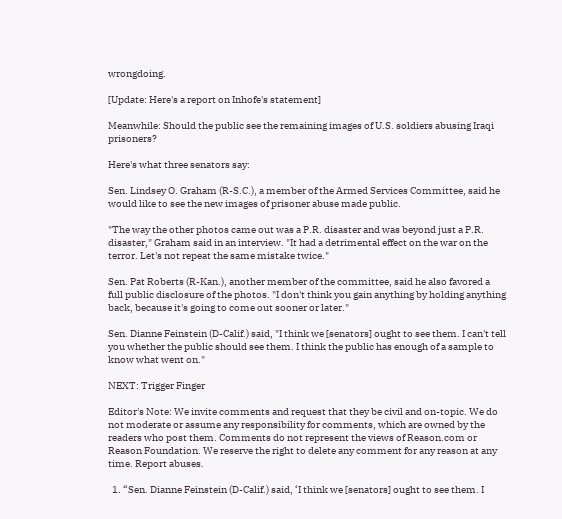wrongdoing.

[Update: Here's a report on Inhofe's statement]

Meanwhile: Should the public see the remaining images of U.S. soldiers abusing Iraqi prisoners?

Here's what three senators say:

Sen. Lindsey O. Graham (R-S.C.), a member of the Armed Services Committee, said he would like to see the new images of prisoner abuse made public.

"The way the other photos came out was a P.R. disaster and was beyond just a P.R. disaster," Graham said in an interview. "It had a detrimental effect on the war on the terror. Let's not repeat the same mistake twice."

Sen. Pat Roberts (R-Kan.), another member of the committee, said he also favored a full public disclosure of the photos. "I don't think you gain anything by holding anything back, because it's going to come out sooner or later."

Sen. Dianne Feinstein (D-Calif.) said, "I think we [senators] ought to see them. I can't tell you whether the public should see them. I think the public has enough of a sample to know what went on."

NEXT: Trigger Finger

Editor's Note: We invite comments and request that they be civil and on-topic. We do not moderate or assume any responsibility for comments, which are owned by the readers who post them. Comments do not represent the views of Reason.com or Reason Foundation. We reserve the right to delete any comment for any reason at any time. Report abuses.

  1. “Sen. Dianne Feinstein (D-Calif.) said, ‘I think we [senators] ought to see them. I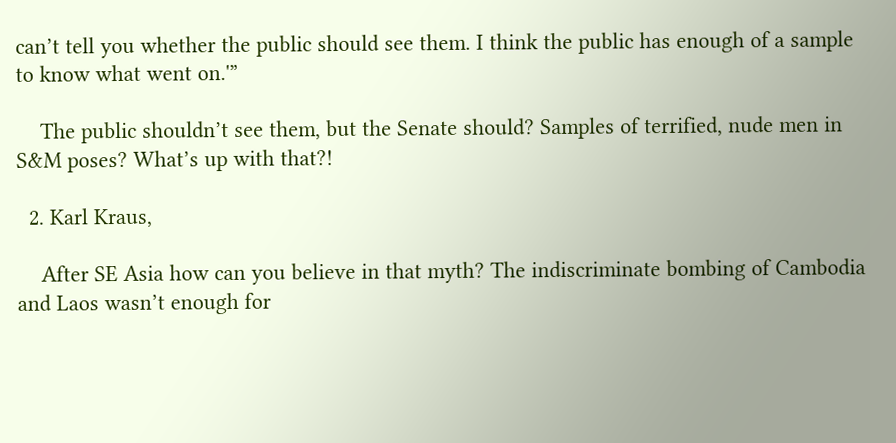can’t tell you whether the public should see them. I think the public has enough of a sample to know what went on.'”

    The public shouldn’t see them, but the Senate should? Samples of terrified, nude men in S&M poses? What’s up with that?!

  2. Karl Kraus,

    After SE Asia how can you believe in that myth? The indiscriminate bombing of Cambodia and Laos wasn’t enough for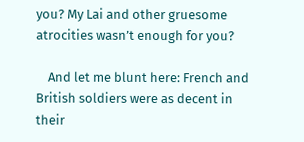you? My Lai and other gruesome atrocities wasn’t enough for you?

    And let me blunt here: French and British soldiers were as decent in their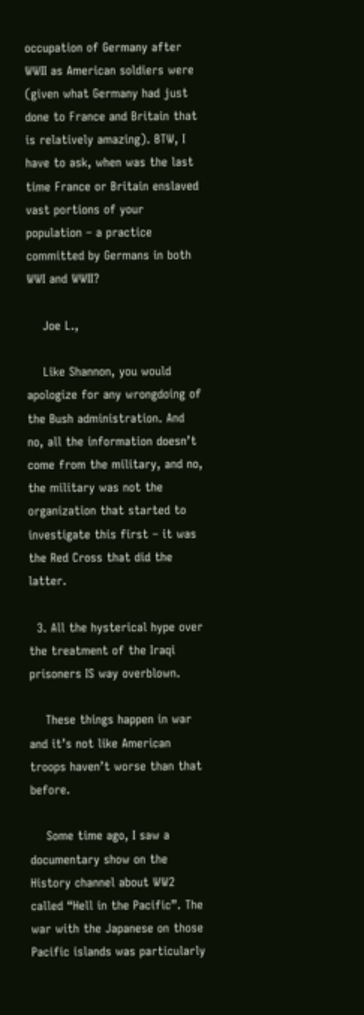occupation of Germany after WWII as American soldiers were (given what Germany had just done to France and Britain that is relatively amazing). BTW, I have to ask, when was the last time France or Britain enslaved vast portions of your population – a practice committed by Germans in both WWI and WWII?

    Joe L.,

    Like Shannon, you would apologize for any wrongdoing of the Bush administration. And no, all the information doesn’t come from the military, and no, the military was not the organization that started to investigate this first – it was the Red Cross that did the latter.

  3. All the hysterical hype over the treatment of the Iraqi prisoners IS way overblown.

    These things happen in war and it’s not like American troops haven’t worse than that before.

    Some time ago, I saw a documentary show on the History channel about WW2 called “Hell in the Pacific”. The war with the Japanese on those Pacific islands was particularly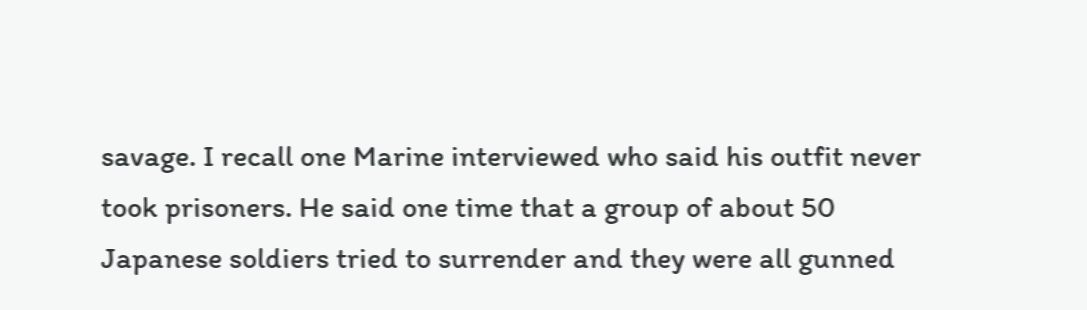savage. I recall one Marine interviewed who said his outfit never took prisoners. He said one time that a group of about 50 Japanese soldiers tried to surrender and they were all gunned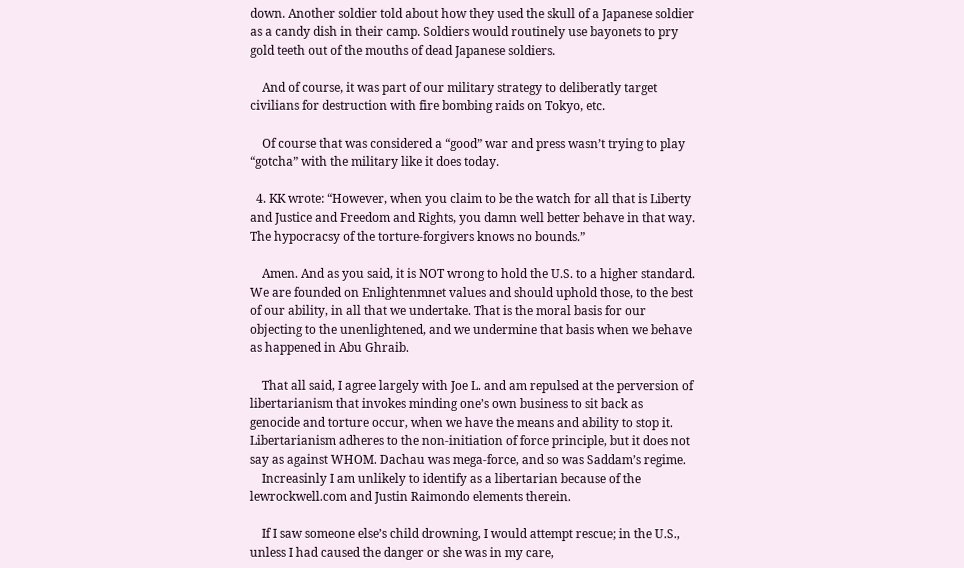down. Another soldier told about how they used the skull of a Japanese soldier as a candy dish in their camp. Soldiers would routinely use bayonets to pry gold teeth out of the mouths of dead Japanese soldiers.

    And of course, it was part of our military strategy to deliberatly target civilians for destruction with fire bombing raids on Tokyo, etc.

    Of course that was considered a “good” war and press wasn’t trying to play “gotcha” with the military like it does today.

  4. KK wrote: “However, when you claim to be the watch for all that is Liberty and Justice and Freedom and Rights, you damn well better behave in that way. The hypocracsy of the torture-forgivers knows no bounds.”

    Amen. And as you said, it is NOT wrong to hold the U.S. to a higher standard. We are founded on Enlightenmnet values and should uphold those, to the best of our ability, in all that we undertake. That is the moral basis for our objecting to the unenlightened, and we undermine that basis when we behave as happened in Abu Ghraib.

    That all said, I agree largely with Joe L. and am repulsed at the perversion of libertarianism that invokes minding one’s own business to sit back as genocide and torture occur, when we have the means and ability to stop it. Libertarianism adheres to the non-initiation of force principle, but it does not say as against WHOM. Dachau was mega-force, and so was Saddam’s regime.
    Increasinly I am unlikely to identify as a libertarian because of the lewrockwell.com and Justin Raimondo elements therein.

    If I saw someone else’s child drowning, I would attempt rescue; in the U.S., unless I had caused the danger or she was in my care,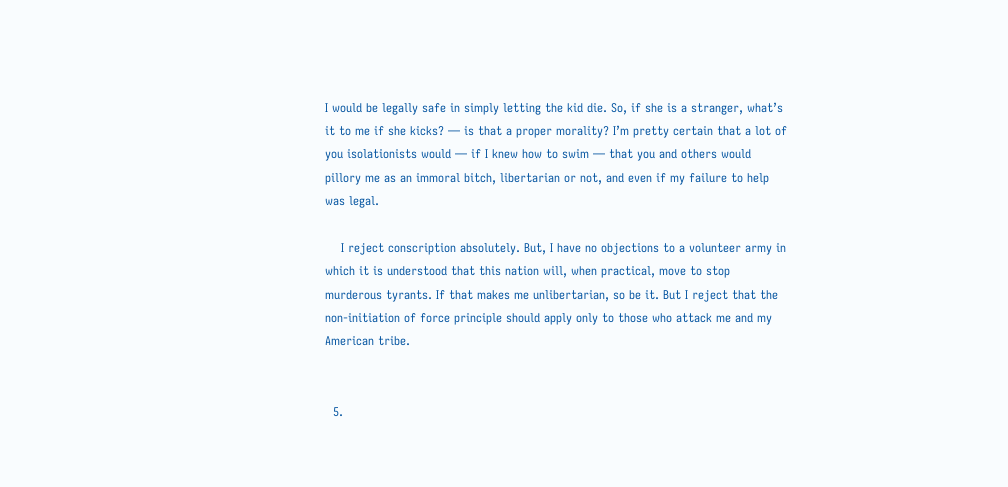I would be legally safe in simply letting the kid die. So, if she is a stranger, what’s it to me if she kicks? — is that a proper morality? I’m pretty certain that a lot of you isolationists would — if I knew how to swim — that you and others would pillory me as an immoral bitch, libertarian or not, and even if my failure to help was legal.

    I reject conscription absolutely. But, I have no objections to a volunteer army in which it is understood that this nation will, when practical, move to stop murderous tyrants. If that makes me unlibertarian, so be it. But I reject that the non-initiation of force principle should apply only to those who attack me and my American tribe.


  5.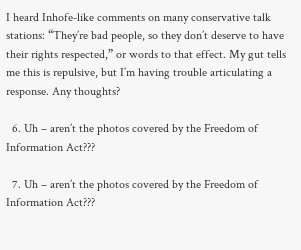I heard Inhofe-like comments on many conservative talk stations: “They’re bad people, so they don’t deserve to have their rights respected,” or words to that effect. My gut tells me this is repulsive, but I’m having trouble articulating a response. Any thoughts?

  6. Uh – aren’t the photos covered by the Freedom of Information Act???

  7. Uh – aren’t the photos covered by the Freedom of Information Act???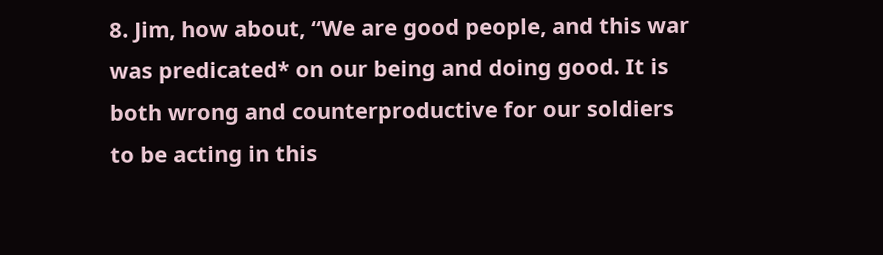8. Jim, how about, “We are good people, and this war was predicated* on our being and doing good. It is both wrong and counterproductive for our soldiers to be acting in this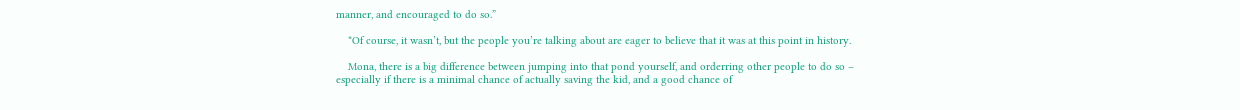manner, and encouraged to do so.”

    *Of course, it wasn’t, but the people you’re talking about are eager to believe that it was at this point in history.

    Mona, there is a big difference between jumping into that pond yourself, and orderring other people to do so – especially if there is a minimal chance of actually saving the kid, and a good chance of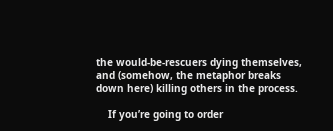the would-be-rescuers dying themselves, and (somehow, the metaphor breaks down here) killing others in the process.

    If you’re going to order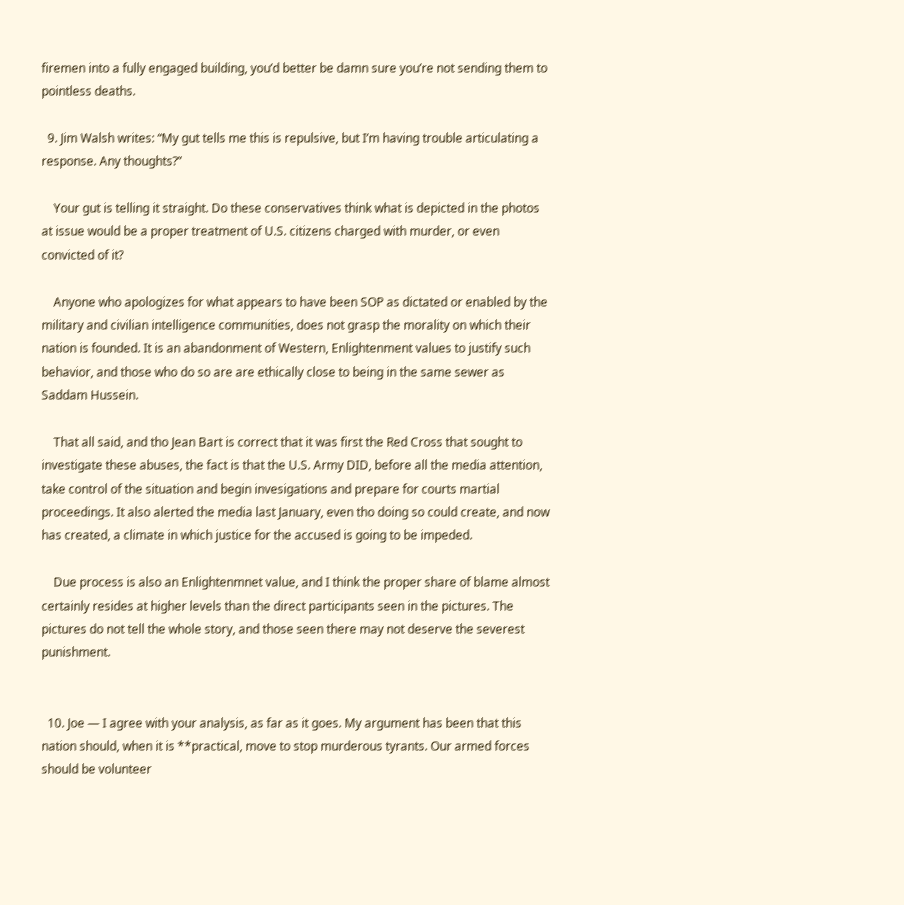firemen into a fully engaged building, you’d better be damn sure you’re not sending them to pointless deaths.

  9. Jim Walsh writes: “My gut tells me this is repulsive, but I’m having trouble articulating a response. Any thoughts?”

    Your gut is telling it straight. Do these conservatives think what is depicted in the photos at issue would be a proper treatment of U.S. citizens charged with murder, or even convicted of it?

    Anyone who apologizes for what appears to have been SOP as dictated or enabled by the military and civilian intelligence communities, does not grasp the morality on which their nation is founded. It is an abandonment of Western, Enlightenment values to justify such behavior, and those who do so are are ethically close to being in the same sewer as Saddam Hussein.

    That all said, and tho Jean Bart is correct that it was first the Red Cross that sought to investigate these abuses, the fact is that the U.S. Army DID, before all the media attention, take control of the situation and begin invesigations and prepare for courts martial proceedings. It also alerted the media last January, even tho doing so could create, and now has created, a climate in which justice for the accused is going to be impeded.

    Due process is also an Enlightenmnet value, and I think the proper share of blame almost certainly resides at higher levels than the direct participants seen in the pictures. The pictures do not tell the whole story, and those seen there may not deserve the severest punishment.


  10. Joe — I agree with your analysis, as far as it goes. My argument has been that this nation should, when it is **practical, move to stop murderous tyrants. Our armed forces should be volunteer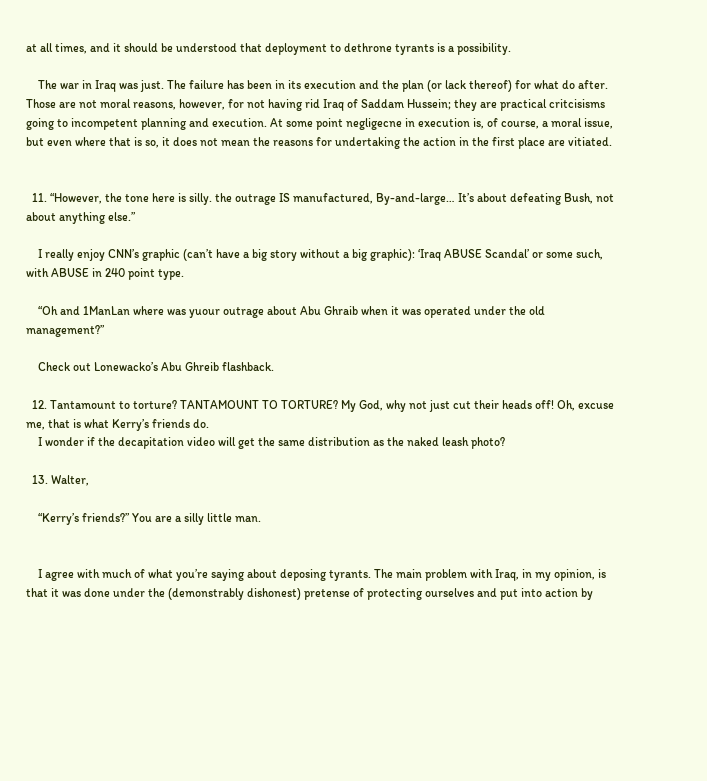at all times, and it should be understood that deployment to dethrone tyrants is a possibility.

    The war in Iraq was just. The failure has been in its execution and the plan (or lack thereof) for what do after. Those are not moral reasons, however, for not having rid Iraq of Saddam Hussein; they are practical critcisisms going to incompetent planning and execution. At some point negligecne in execution is, of course, a moral issue, but even where that is so, it does not mean the reasons for undertaking the action in the first place are vitiated.


  11. “However, the tone here is silly. the outrage IS manufactured, By-and-large… It’s about defeating Bush, not about anything else.”

    I really enjoy CNN’s graphic (can’t have a big story without a big graphic): ‘Iraq ABUSE Scandal’ or some such, with ABUSE in 240 point type.

    “Oh and 1ManLan where was yuour outrage about Abu Ghraib when it was operated under the old management?”

    Check out Lonewacko’s Abu Ghreib flashback.

  12. Tantamount to torture? TANTAMOUNT TO TORTURE? My God, why not just cut their heads off! Oh, excuse me, that is what Kerry’s friends do.
    I wonder if the decapitation video will get the same distribution as the naked leash photo?

  13. Walter,

    “Kerry’s friends?” You are a silly little man.


    I agree with much of what you’re saying about deposing tyrants. The main problem with Iraq, in my opinion, is that it was done under the (demonstrably dishonest) pretense of protecting ourselves and put into action by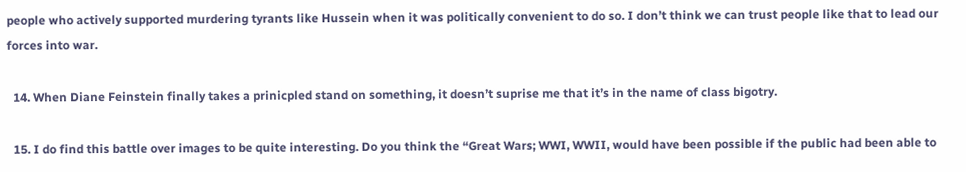people who actively supported murdering tyrants like Hussein when it was politically convenient to do so. I don’t think we can trust people like that to lead our forces into war.

  14. When Diane Feinstein finally takes a prinicpled stand on something, it doesn’t suprise me that it’s in the name of class bigotry.

  15. I do find this battle over images to be quite interesting. Do you think the “Great Wars; WWI, WWII, would have been possible if the public had been able to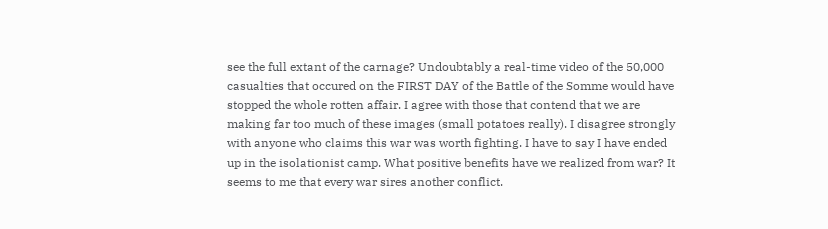see the full extant of the carnage? Undoubtably a real-time video of the 50,000 casualties that occured on the FIRST DAY of the Battle of the Somme would have stopped the whole rotten affair. I agree with those that contend that we are making far too much of these images (small potatoes really). I disagree strongly with anyone who claims this war was worth fighting. I have to say I have ended up in the isolationist camp. What positive benefits have we realized from war? It seems to me that every war sires another conflict.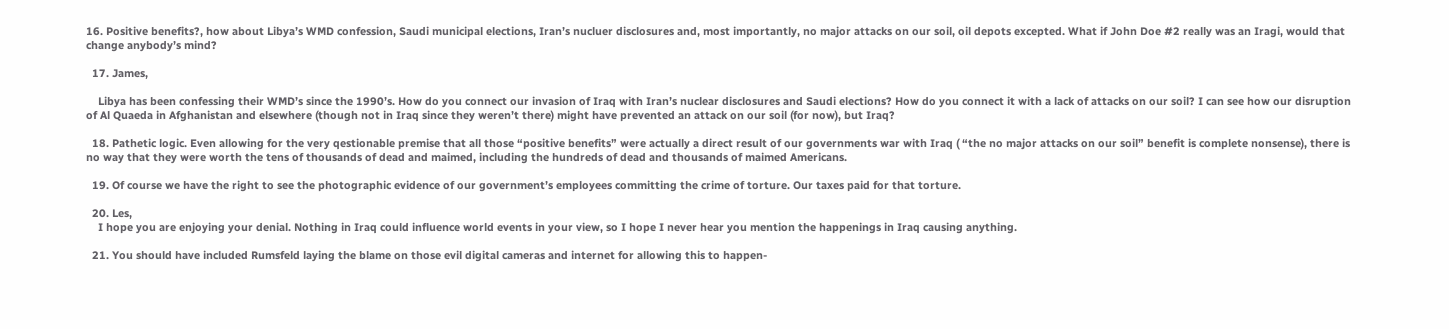16. Positive benefits?, how about Libya’s WMD confession, Saudi municipal elections, Iran’s nucluer disclosures and, most importantly, no major attacks on our soil, oil depots excepted. What if John Doe #2 really was an Iragi, would that change anybody’s mind?

  17. James,

    Libya has been confessing their WMD’s since the 1990’s. How do you connect our invasion of Iraq with Iran’s nuclear disclosures and Saudi elections? How do you connect it with a lack of attacks on our soil? I can see how our disruption of Al Quaeda in Afghanistan and elsewhere (though not in Iraq since they weren’t there) might have prevented an attack on our soil (for now), but Iraq?

  18. Pathetic logic. Even allowing for the very qestionable premise that all those “positive benefits” were actually a direct result of our governments war with Iraq ( “the no major attacks on our soil” benefit is complete nonsense), there is no way that they were worth the tens of thousands of dead and maimed, including the hundreds of dead and thousands of maimed Americans.

  19. Of course we have the right to see the photographic evidence of our government’s employees committing the crime of torture. Our taxes paid for that torture.

  20. Les,
    I hope you are enjoying your denial. Nothing in Iraq could influence world events in your view, so I hope I never hear you mention the happenings in Iraq causing anything.

  21. You should have included Rumsfeld laying the blame on those evil digital cameras and internet for allowing this to happen-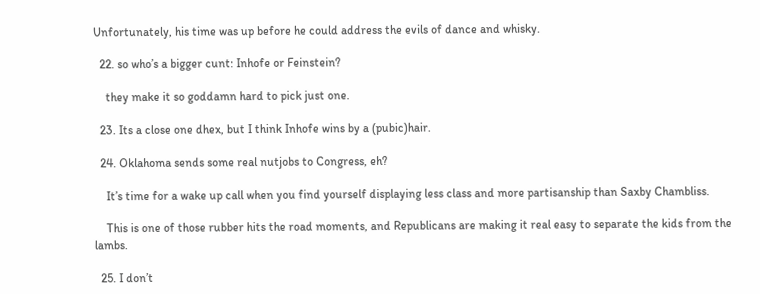Unfortunately, his time was up before he could address the evils of dance and whisky.

  22. so who’s a bigger cunt: Inhofe or Feinstein?

    they make it so goddamn hard to pick just one.

  23. Its a close one dhex, but I think Inhofe wins by a (pubic)hair.

  24. Oklahoma sends some real nutjobs to Congress, eh?

    It’s time for a wake up call when you find yourself displaying less class and more partisanship than Saxby Chambliss.

    This is one of those rubber hits the road moments, and Republicans are making it real easy to separate the kids from the lambs.

  25. I don’t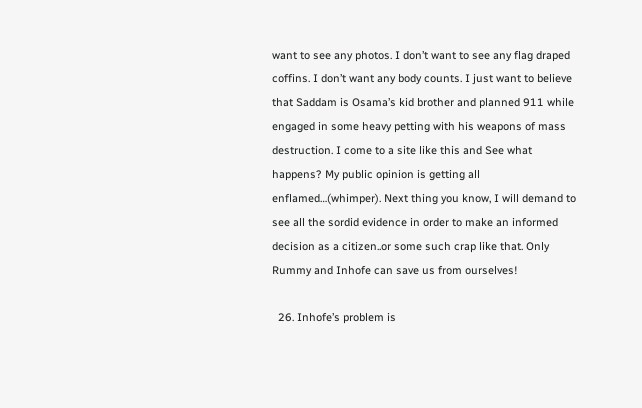want to see any photos. I don’t want to see any flag draped coffins. I don’t want any body counts. I just want to believe that Saddam is Osama’s kid brother and planned 911 while engaged in some heavy petting with his weapons of mass destruction. I come to a site like this and See what happens? My public opinion is getting all enflamed…(whimper). Next thing you know, I will demand to see all the sordid evidence in order to make an informed decision as a citizen..or some such crap like that. Only Rummy and Inhofe can save us from ourselves!

  26. Inhofe’s problem is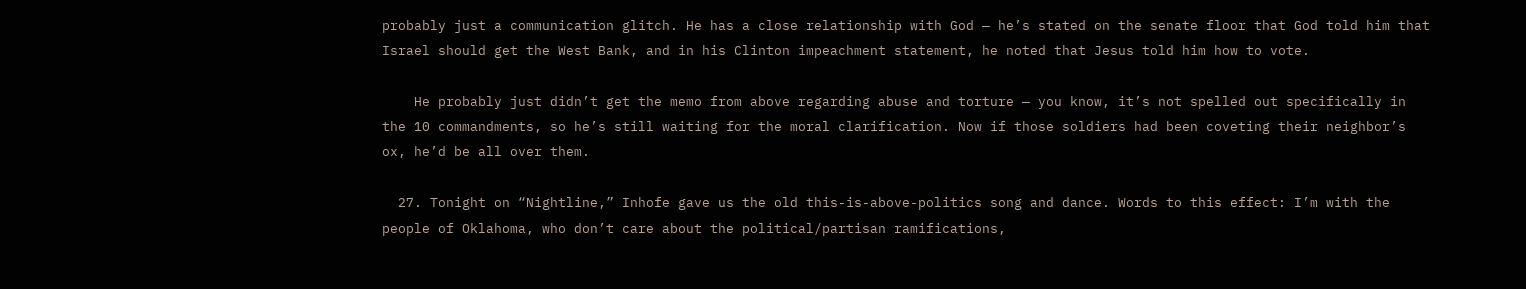probably just a communication glitch. He has a close relationship with God — he’s stated on the senate floor that God told him that Israel should get the West Bank, and in his Clinton impeachment statement, he noted that Jesus told him how to vote.

    He probably just didn’t get the memo from above regarding abuse and torture — you know, it’s not spelled out specifically in the 10 commandments, so he’s still waiting for the moral clarification. Now if those soldiers had been coveting their neighbor’s ox, he’d be all over them.

  27. Tonight on “Nightline,” Inhofe gave us the old this-is-above-politics song and dance. Words to this effect: I’m with the people of Oklahoma, who don’t care about the political/partisan ramifications,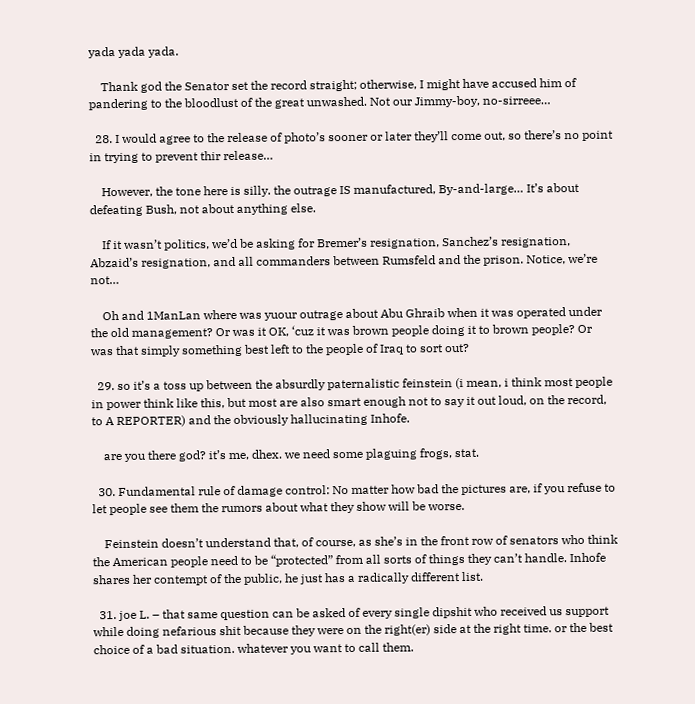yada yada yada.

    Thank god the Senator set the record straight; otherwise, I might have accused him of pandering to the bloodlust of the great unwashed. Not our Jimmy-boy, no-sirreee…

  28. I would agree to the release of photo’s sooner or later they’ll come out, so there’s no point in trying to prevent thir release…

    However, the tone here is silly. the outrage IS manufactured, By-and-large… It’s about defeating Bush, not about anything else.

    If it wasn’t politics, we’d be asking for Bremer’s resignation, Sanchez’s resignation, Abzaid’s resignation, and all commanders between Rumsfeld and the prison. Notice, we’re not…

    Oh and 1ManLan where was yuour outrage about Abu Ghraib when it was operated under the old management? Or was it OK, ‘cuz it was brown people doing it to brown people? Or was that simply something best left to the people of Iraq to sort out?

  29. so it’s a toss up between the absurdly paternalistic feinstein (i mean, i think most people in power think like this, but most are also smart enough not to say it out loud, on the record, to A REPORTER) and the obviously hallucinating Inhofe.

    are you there god? it’s me, dhex. we need some plaguing frogs, stat.

  30. Fundamental rule of damage control: No matter how bad the pictures are, if you refuse to let people see them the rumors about what they show will be worse.

    Feinstein doesn’t understand that, of course, as she’s in the front row of senators who think the American people need to be “protected” from all sorts of things they can’t handle. Inhofe shares her contempt of the public, he just has a radically different list.

  31. joe L. – that same question can be asked of every single dipshit who received us support while doing nefarious shit because they were on the right(er) side at the right time. or the best choice of a bad situation. whatever you want to call them.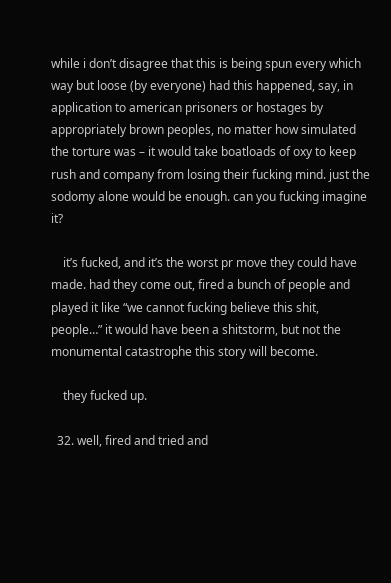while i don’t disagree that this is being spun every which way but loose (by everyone) had this happened, say, in application to american prisoners or hostages by appropriately brown peoples, no matter how simulated the torture was – it would take boatloads of oxy to keep rush and company from losing their fucking mind. just the sodomy alone would be enough. can you fucking imagine it?

    it’s fucked, and it’s the worst pr move they could have made. had they come out, fired a bunch of people and played it like “we cannot fucking believe this shit, people…” it would have been a shitstorm, but not the monumental catastrophe this story will become.

    they fucked up.

  32. well, fired and tried and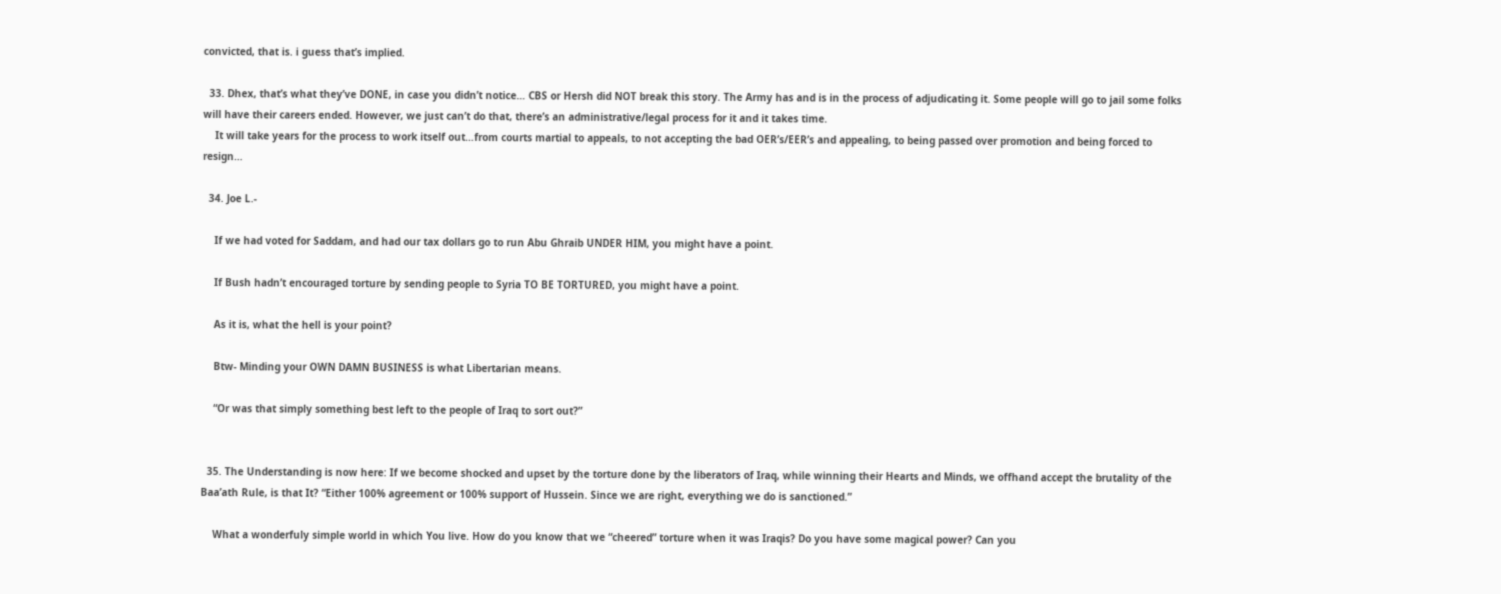convicted, that is. i guess that’s implied.

  33. Dhex, that’s what they’ve DONE, in case you didn’t notice… CBS or Hersh did NOT break this story. The Army has and is in the process of adjudicating it. Some people will go to jail some folks will have their careers ended. However, we just can’t do that, there’s an administrative/legal process for it and it takes time.
    It will take years for the process to work itself out…from courts martial to appeals, to not accepting the bad OER’s/EER’s and appealing, to being passed over promotion and being forced to resign…

  34. Joe L.-

    If we had voted for Saddam, and had our tax dollars go to run Abu Ghraib UNDER HIM, you might have a point.

    If Bush hadn’t encouraged torture by sending people to Syria TO BE TORTURED, you might have a point.

    As it is, what the hell is your point?

    Btw- Minding your OWN DAMN BUSINESS is what Libertarian means.

    “Or was that simply something best left to the people of Iraq to sort out?”


  35. The Understanding is now here: If we become shocked and upset by the torture done by the liberators of Iraq, while winning their Hearts and Minds, we offhand accept the brutality of the Baa’ath Rule, is that It? “Either 100% agreement or 100% support of Hussein. Since we are right, everything we do is sanctioned.”

    What a wonderfuly simple world in which You live. How do you know that we “cheered” torture when it was Iraqis? Do you have some magical power? Can you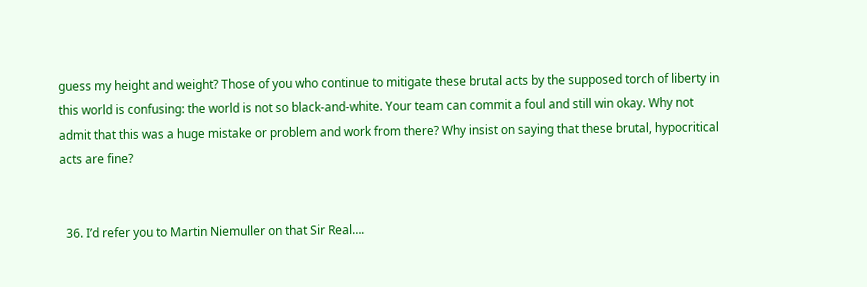guess my height and weight? Those of you who continue to mitigate these brutal acts by the supposed torch of liberty in this world is confusing: the world is not so black-and-white. Your team can commit a foul and still win okay. Why not admit that this was a huge mistake or problem and work from there? Why insist on saying that these brutal, hypocritical acts are fine?


  36. I’d refer you to Martin Niemuller on that Sir Real….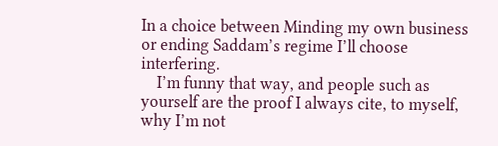In a choice between Minding my own business or ending Saddam’s regime I’ll choose interfering.
    I’m funny that way, and people such as yourself are the proof I always cite, to myself, why I’m not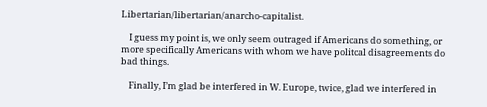Libertarian/libertarian/anarcho-capitalist.

    I guess my point is, we only seem outraged if Americans do something, or more specifically Americans with whom we have politcal disagreements do bad things.

    Finally, I’m glad be interfered in W. Europe, twice, glad we interfered in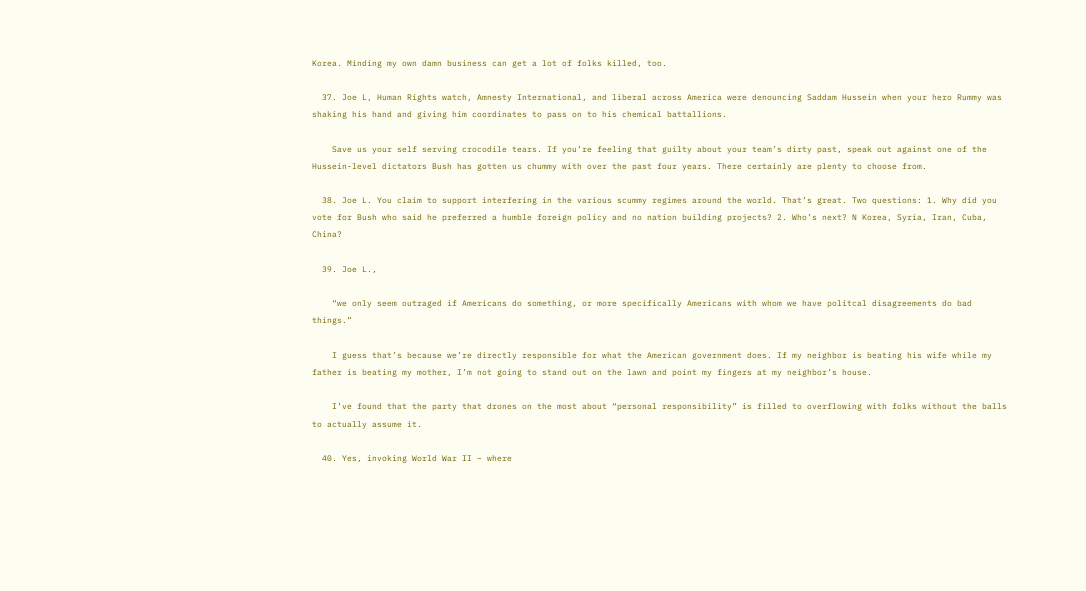Korea. Minding my own damn business can get a lot of folks killed, too.

  37. Joe L, Human Rights watch, Amnesty International, and liberal across America were denouncing Saddam Hussein when your hero Rummy was shaking his hand and giving him coordinates to pass on to his chemical battallions.

    Save us your self serving crocodile tears. If you’re feeling that guilty about your team’s dirty past, speak out against one of the Hussein-level dictators Bush has gotten us chummy with over the past four years. There certainly are plenty to choose from.

  38. Joe L. You claim to support interfering in the various scummy regimes around the world. That’s great. Two questions: 1. Why did you vote for Bush who said he preferred a humble foreign policy and no nation building projects? 2. Who’s next? N Korea, Syria, Iran, Cuba, China?

  39. Joe L.,

    “we only seem outraged if Americans do something, or more specifically Americans with whom we have politcal disagreements do bad things.”

    I guess that’s because we’re directly responsible for what the American government does. If my neighbor is beating his wife while my father is beating my mother, I’m not going to stand out on the lawn and point my fingers at my neighbor’s house.

    I’ve found that the party that drones on the most about “personal responsibility” is filled to overflowing with folks without the balls to actually assume it.

  40. Yes, invoking World War II – where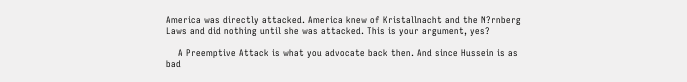America was directly attacked. America knew of Kristallnacht and the N?rnberg Laws and did nothing until she was attacked. This is your argument, yes?

    A Preemptive Attack is what you advocate back then. And since Hussein is as bad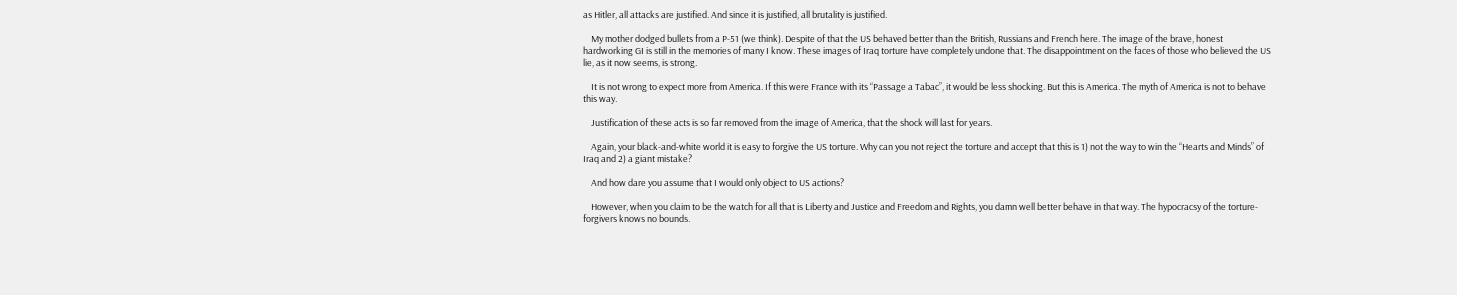as Hitler, all attacks are justified. And since it is justified, all brutality is justified.

    My mother dodged bullets from a P-51 (we think). Despite of that the US behaved better than the British, Russians and French here. The image of the brave, honest hardworking GI is still in the memories of many I know. These images of Iraq torture have completely undone that. The disappointment on the faces of those who believed the US lie, as it now seems, is strong.

    It is not wrong to expect more from America. If this were France with its “Passage a Tabac”, it would be less shocking. But this is America. The myth of America is not to behave this way.

    Justification of these acts is so far removed from the image of America, that the shock will last for years.

    Again, your black-and-white world it is easy to forgive the US torture. Why can you not reject the torture and accept that this is 1) not the way to win the “Hearts and Minds” of Iraq and 2) a giant mistake?

    And how dare you assume that I would only object to US actions?

    However, when you claim to be the watch for all that is Liberty and Justice and Freedom and Rights, you damn well better behave in that way. The hypocracsy of the torture-forgivers knows no bounds.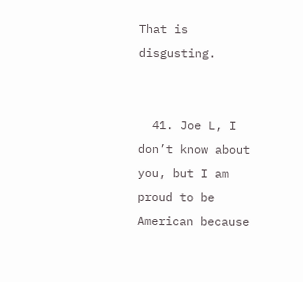That is disgusting.


  41. Joe L, I don’t know about you, but I am proud to be American because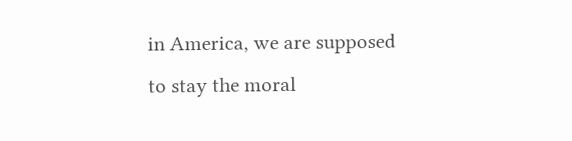in America, we are supposed to stay the moral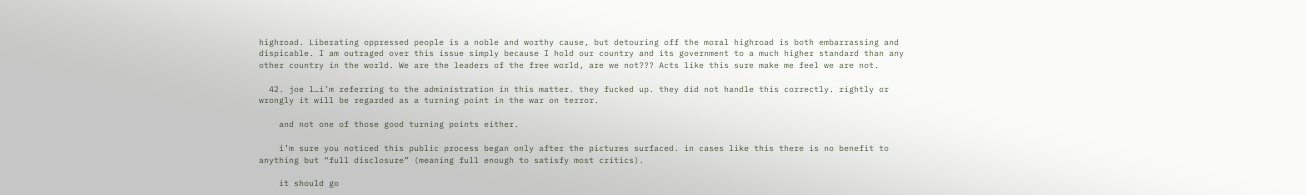highroad. Liberating oppressed people is a noble and worthy cause, but detouring off the moral highroad is both embarrassing and dispicable. I am outraged over this issue simply because I hold our country and its government to a much higher standard than any other country in the world. We are the leaders of the free world, are we not??? Acts like this sure make me feel we are not.

  42. joe l…i’m referring to the administration in this matter. they fucked up. they did not handle this correctly. rightly or wrongly it will be regarded as a turning point in the war on terror.

    and not one of those good turning points either.

    i’m sure you noticed this public process began only after the pictures surfaced. in cases like this there is no benefit to anything but “full disclosure” (meaning full enough to satisfy most critics).

    it should go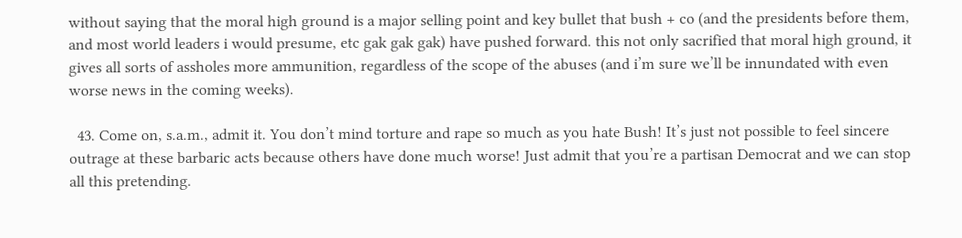without saying that the moral high ground is a major selling point and key bullet that bush + co (and the presidents before them, and most world leaders i would presume, etc gak gak gak) have pushed forward. this not only sacrified that moral high ground, it gives all sorts of assholes more ammunition, regardless of the scope of the abuses (and i’m sure we’ll be innundated with even worse news in the coming weeks).

  43. Come on, s.a.m., admit it. You don’t mind torture and rape so much as you hate Bush! It’s just not possible to feel sincere outrage at these barbaric acts because others have done much worse! Just admit that you’re a partisan Democrat and we can stop all this pretending.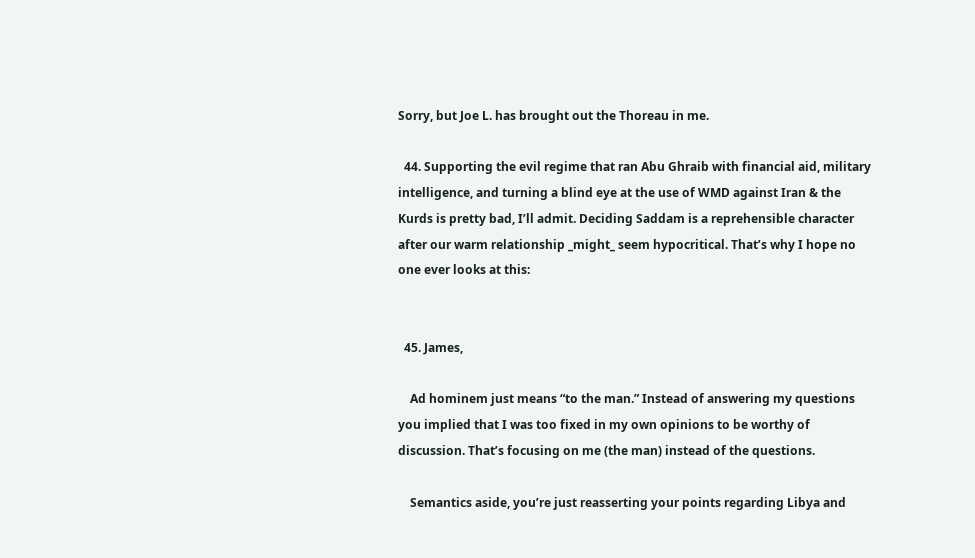Sorry, but Joe L. has brought out the Thoreau in me.

  44. Supporting the evil regime that ran Abu Ghraib with financial aid, military intelligence, and turning a blind eye at the use of WMD against Iran & the Kurds is pretty bad, I’ll admit. Deciding Saddam is a reprehensible character after our warm relationship _might_ seem hypocritical. That’s why I hope no one ever looks at this:


  45. James,

    Ad hominem just means “to the man.” Instead of answering my questions you implied that I was too fixed in my own opinions to be worthy of discussion. That’s focusing on me (the man) instead of the questions.

    Semantics aside, you’re just reasserting your points regarding Libya and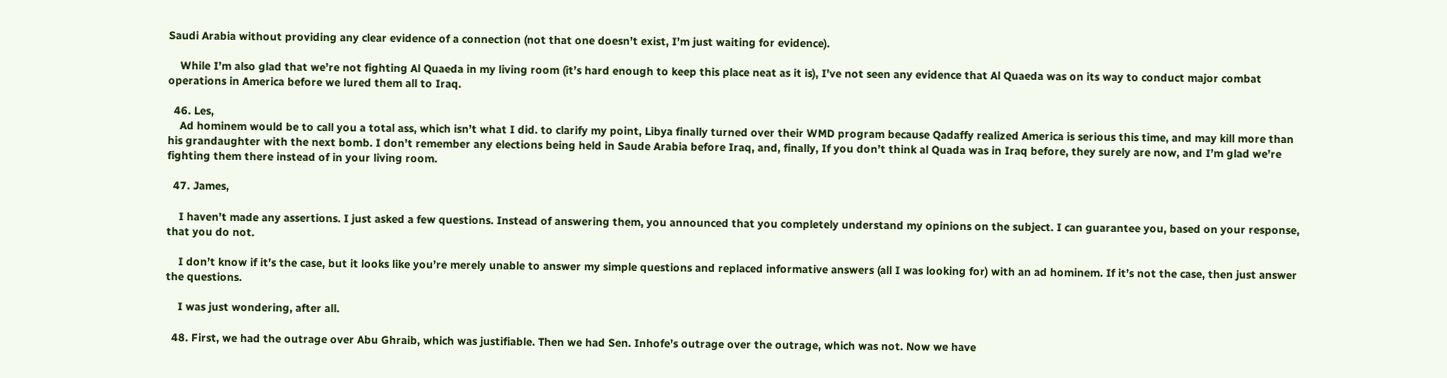Saudi Arabia without providing any clear evidence of a connection (not that one doesn’t exist, I’m just waiting for evidence).

    While I’m also glad that we’re not fighting Al Quaeda in my living room (it’s hard enough to keep this place neat as it is), I’ve not seen any evidence that Al Quaeda was on its way to conduct major combat operations in America before we lured them all to Iraq.

  46. Les,
    Ad hominem would be to call you a total ass, which isn’t what I did. to clarify my point, Libya finally turned over their WMD program because Qadaffy realized America is serious this time, and may kill more than his grandaughter with the next bomb. I don’t remember any elections being held in Saude Arabia before Iraq, and, finally, If you don’t think al Quada was in Iraq before, they surely are now, and I’m glad we’re fighting them there instead of in your living room.

  47. James,

    I haven’t made any assertions. I just asked a few questions. Instead of answering them, you announced that you completely understand my opinions on the subject. I can guarantee you, based on your response, that you do not.

    I don’t know if it’s the case, but it looks like you’re merely unable to answer my simple questions and replaced informative answers (all I was looking for) with an ad hominem. If it’s not the case, then just answer the questions.

    I was just wondering, after all.

  48. First, we had the outrage over Abu Ghraib, which was justifiable. Then we had Sen. Inhofe’s outrage over the outrage, which was not. Now we have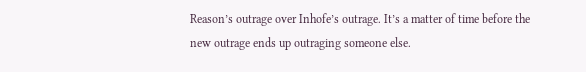Reason’s outrage over Inhofe’s outrage. It’s a matter of time before the new outrage ends up outraging someone else.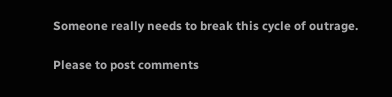Someone really needs to break this cycle of outrage.

Please to post comments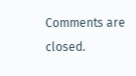Comments are closed.